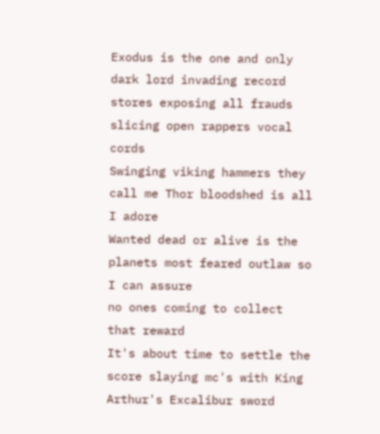Exodus is the one and only dark lord invading record stores exposing all frauds
slicing open rappers vocal cords
Swinging viking hammers they call me Thor bloodshed is all I adore
Wanted dead or alive is the planets most feared outlaw so I can assure
no ones coming to collect that reward
It's about time to settle the score slaying mc's with King Arthur's Excalibur sword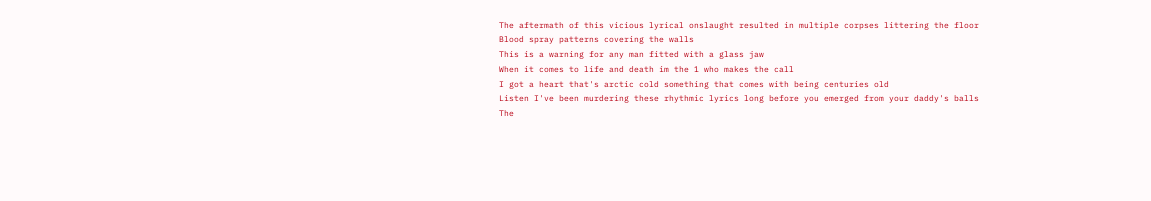The aftermath of this vicious lyrical onslaught resulted in multiple corpses littering the floor
Blood spray patterns covering the walls
This is a warning for any man fitted with a glass jaw
When it comes to life and death im the 1 who makes the call
I got a heart that's arctic cold something that comes with being centuries old
Listen I've been murdering these rhythmic lyrics long before you emerged from your daddy's balls
The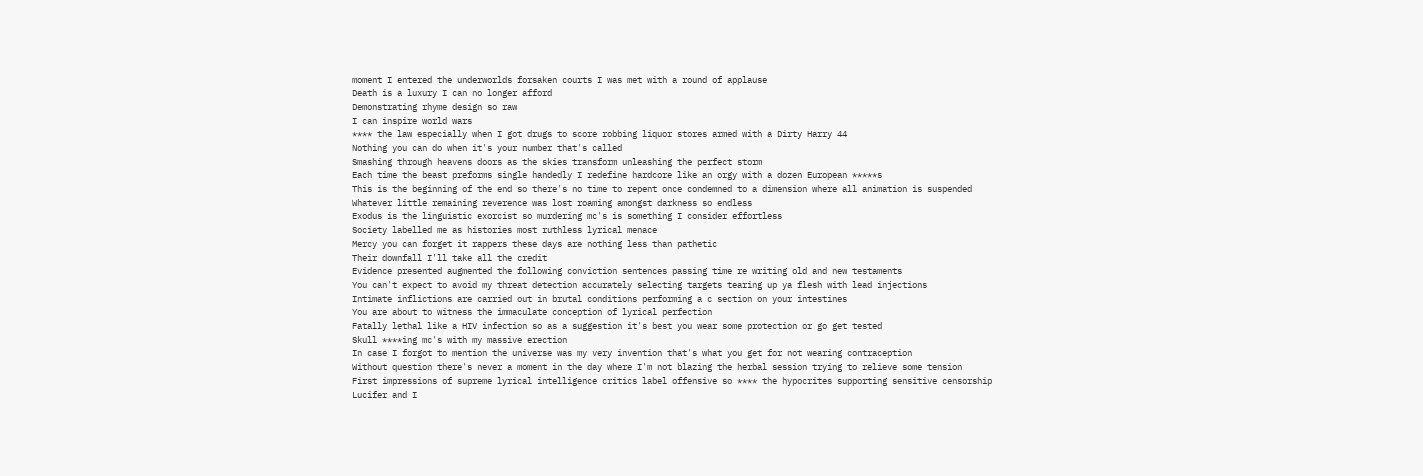moment I entered the underworlds forsaken courts I was met with a round of applause
Death is a luxury I can no longer afford
Demonstrating rhyme design so raw
I can inspire world wars
**** the law especially when I got drugs to score robbing liquor stores armed with a Dirty Harry 44
Nothing you can do when it's your number that's called
Smashing through heavens doors as the skies transform unleashing the perfect storm
Each time the beast preforms single handedly I redefine hardcore like an orgy with a dozen European *****s
This is the beginning of the end so there's no time to repent once condemned to a dimension where all animation is suspended
Whatever little remaining reverence was lost roaming amongst darkness so endless
Exodus is the linguistic exorcist so murdering mc's is something I consider effortless
Society labelled me as histories most ruthless lyrical menace
Mercy you can forget it rappers these days are nothing less than pathetic
Their downfall I'll take all the credit
Evidence presented augmented the following conviction sentences passing time re writing old and new testaments
You can't expect to avoid my threat detection accurately selecting targets tearing up ya flesh with lead injections
Intimate inflictions are carried out in brutal conditions performing a c section on your intestines
You are about to witness the immaculate conception of lyrical perfection
Fatally lethal like a HIV infection so as a suggestion it's best you wear some protection or go get tested
Skull ****ing mc's with my massive erection
In case I forgot to mention the universe was my very invention that's what you get for not wearing contraception
Without question there's never a moment in the day where I'm not blazing the herbal session trying to relieve some tension
First impressions of supreme lyrical intelligence critics label offensive so **** the hypocrites supporting sensitive censorship
Lucifer and I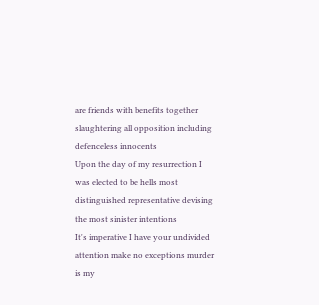are friends with benefits together slaughtering all opposition including defenceless innocents
Upon the day of my resurrection I was elected to be hells most distinguished representative devising the most sinister intentions
It's imperative I have your undivided attention make no exceptions murder is my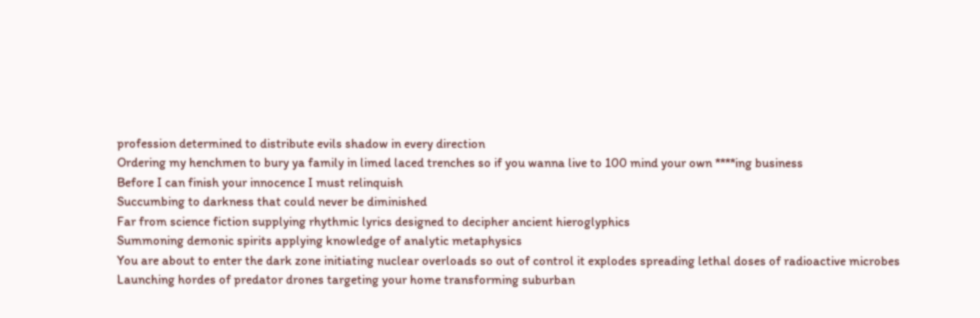profession determined to distribute evils shadow in every direction
Ordering my henchmen to bury ya family in limed laced trenches so if you wanna live to 100 mind your own ****ing business
Before I can finish your innocence I must relinquish
Succumbing to darkness that could never be diminished
Far from science fiction supplying rhythmic lyrics designed to decipher ancient hieroglyphics
Summoning demonic spirits applying knowledge of analytic metaphysics
You are about to enter the dark zone initiating nuclear overloads so out of control it explodes spreading lethal doses of radioactive microbes
Launching hordes of predator drones targeting your home transforming suburban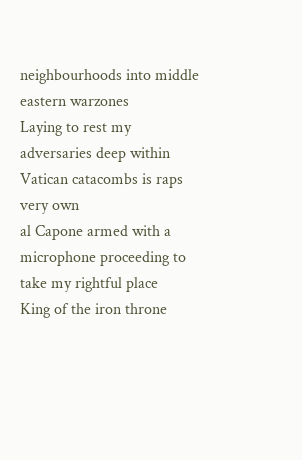neighbourhoods into middle eastern warzones
Laying to rest my adversaries deep within Vatican catacombs is raps very own
al Capone armed with a microphone proceeding to take my rightful place
King of the iron throne